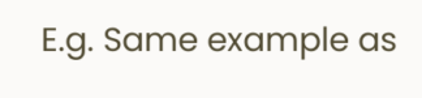E.g. Same example as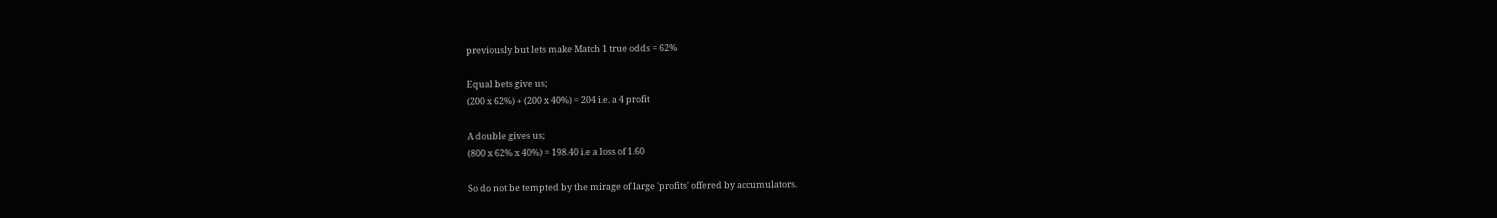previously but lets make Match 1 true odds = 62%

Equal bets give us;
(200 x 62%) + (200 x 40%) = 204 i.e. a 4 profit

A double gives us;
(800 x 62% x 40%) = 198.40 i.e a loss of 1.60

So do not be tempted by the mirage of large 'profits' offered by accumulators.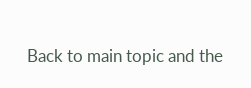Back to main topic and the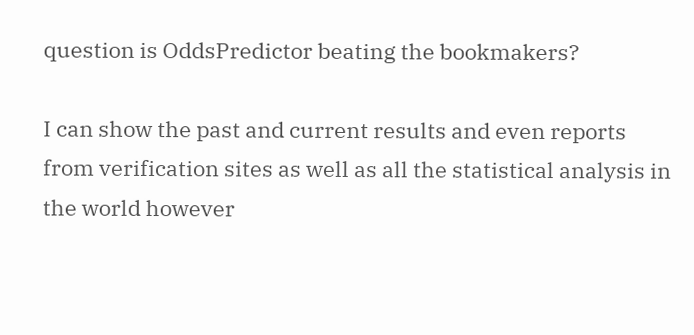question is OddsPredictor beating the bookmakers?

I can show the past and current results and even reports from verification sites as well as all the statistical analysis in the world however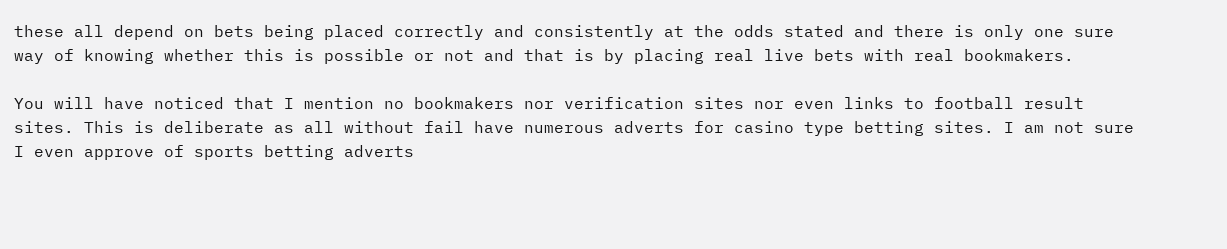these all depend on bets being placed correctly and consistently at the odds stated and there is only one sure way of knowing whether this is possible or not and that is by placing real live bets with real bookmakers.

You will have noticed that I mention no bookmakers nor verification sites nor even links to football result sites. This is deliberate as all without fail have numerous adverts for casino type betting sites. I am not sure I even approve of sports betting adverts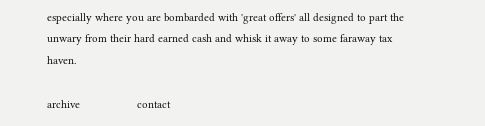especially where you are bombarded with 'great offers' all designed to part the unwary from their hard earned cash and whisk it away to some faraway tax haven.

archive                   contact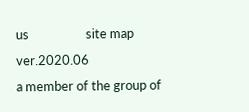us                   site map                   ver.2020.06
a member of the group of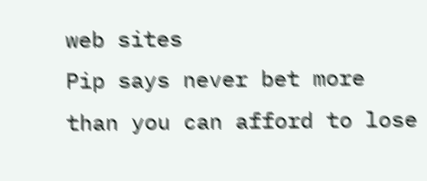web sites
Pip says never bet more than you can afford to lose